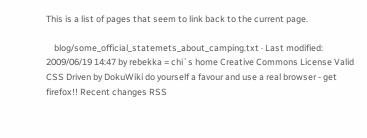This is a list of pages that seem to link back to the current page.

    blog/some_official_statemets_about_camping.txt · Last modified: 2009/06/19 14:47 by rebekka = chi`s home Creative Commons License Valid CSS Driven by DokuWiki do yourself a favour and use a real browser - get firefox!! Recent changes RSS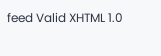feed Valid XHTML 1.0